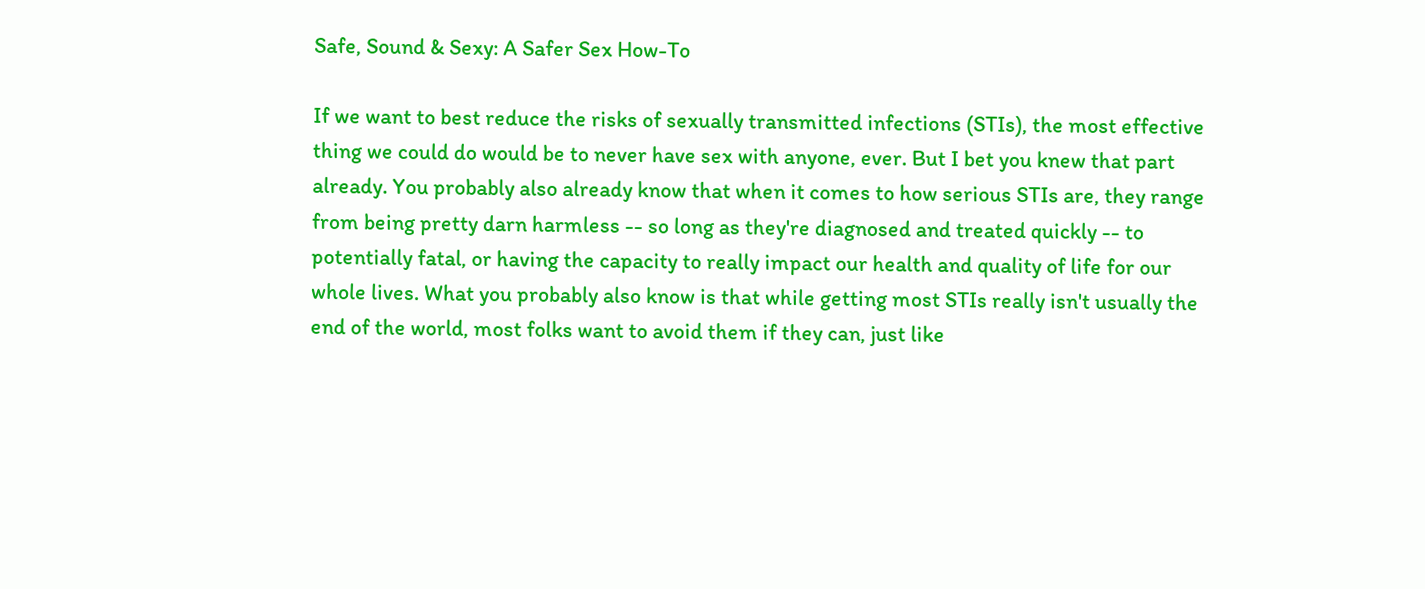Safe, Sound & Sexy: A Safer Sex How-To

If we want to best reduce the risks of sexually transmitted infections (STIs), the most effective thing we could do would be to never have sex with anyone, ever. But I bet you knew that part already. You probably also already know that when it comes to how serious STIs are, they range from being pretty darn harmless -- so long as they're diagnosed and treated quickly -- to potentially fatal, or having the capacity to really impact our health and quality of life for our whole lives. What you probably also know is that while getting most STIs really isn't usually the end of the world, most folks want to avoid them if they can, just like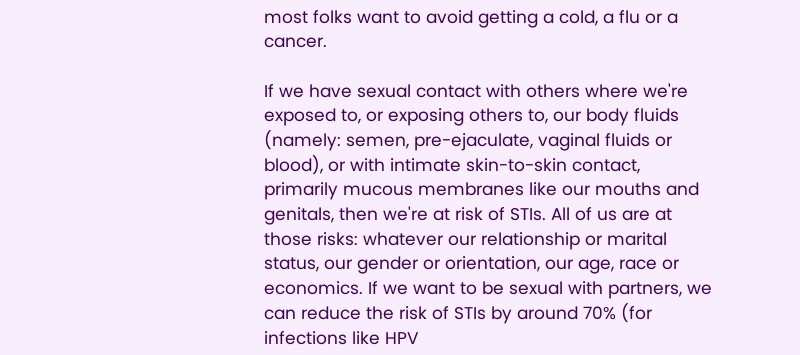most folks want to avoid getting a cold, a flu or a cancer.

If we have sexual contact with others where we're exposed to, or exposing others to, our body fluids (namely: semen, pre-ejaculate, vaginal fluids or blood), or with intimate skin-to-skin contact, primarily mucous membranes like our mouths and genitals, then we're at risk of STIs. All of us are at those risks: whatever our relationship or marital status, our gender or orientation, our age, race or economics. If we want to be sexual with partners, we can reduce the risk of STIs by around 70% (for infections like HPV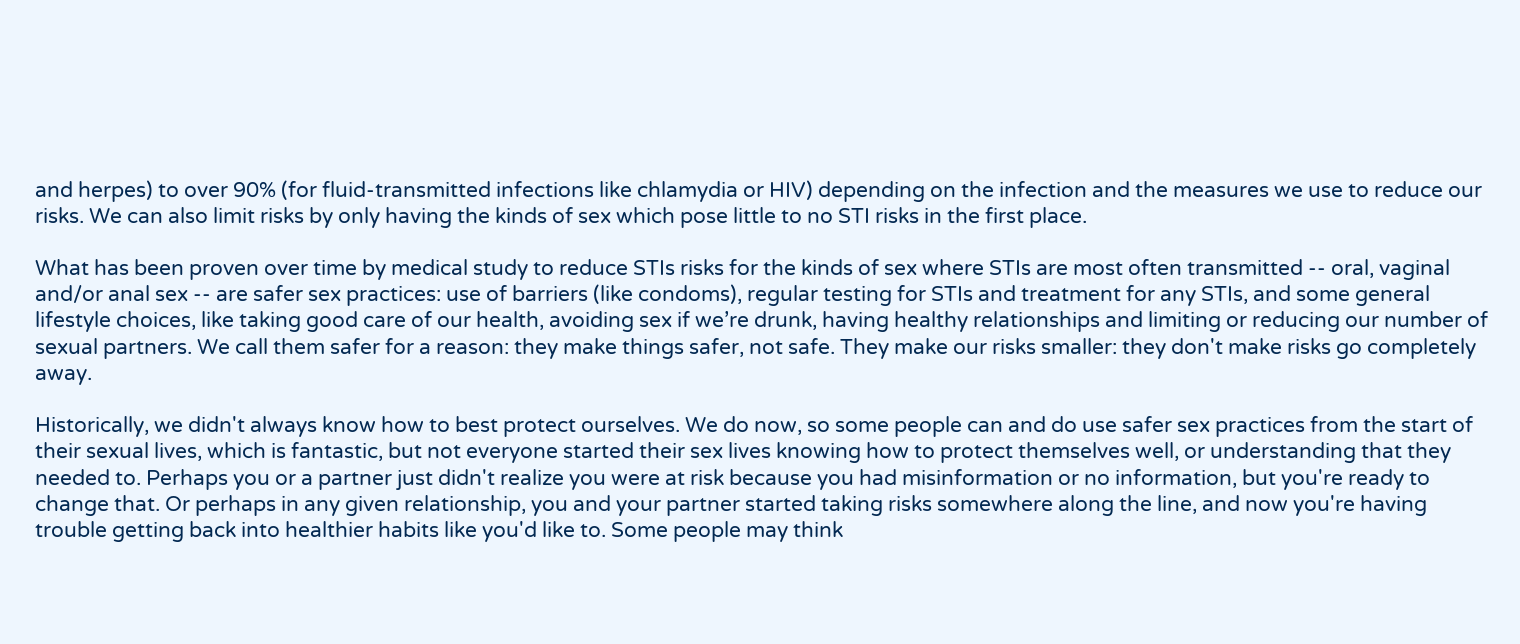and herpes) to over 90% (for fluid-transmitted infections like chlamydia or HIV) depending on the infection and the measures we use to reduce our risks. We can also limit risks by only having the kinds of sex which pose little to no STI risks in the first place.

What has been proven over time by medical study to reduce STIs risks for the kinds of sex where STIs are most often transmitted -- oral, vaginal and/or anal sex -- are safer sex practices: use of barriers (like condoms), regular testing for STIs and treatment for any STIs, and some general lifestyle choices, like taking good care of our health, avoiding sex if we’re drunk, having healthy relationships and limiting or reducing our number of sexual partners. We call them safer for a reason: they make things safer, not safe. They make our risks smaller: they don't make risks go completely away.

Historically, we didn't always know how to best protect ourselves. We do now, so some people can and do use safer sex practices from the start of their sexual lives, which is fantastic, but not everyone started their sex lives knowing how to protect themselves well, or understanding that they needed to. Perhaps you or a partner just didn't realize you were at risk because you had misinformation or no information, but you're ready to change that. Or perhaps in any given relationship, you and your partner started taking risks somewhere along the line, and now you're having trouble getting back into healthier habits like you'd like to. Some people may think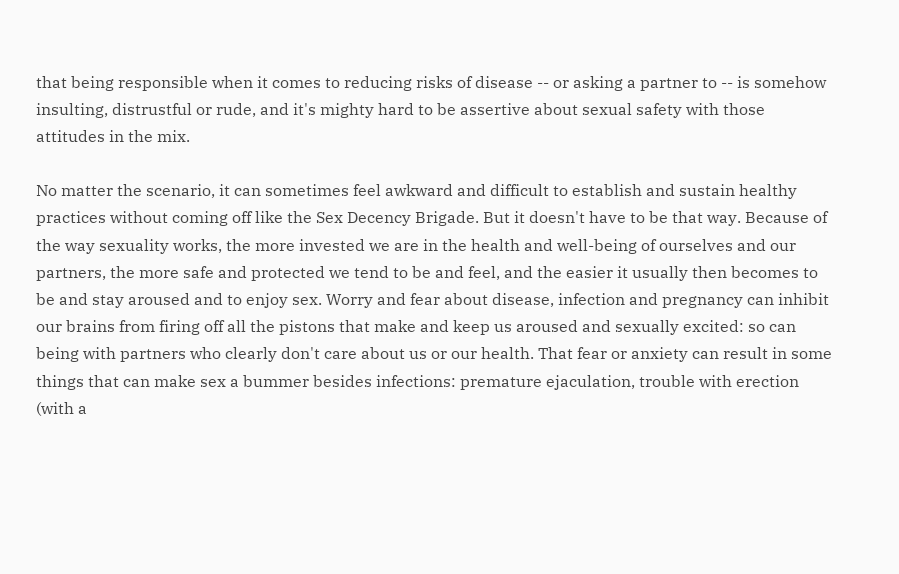that being responsible when it comes to reducing risks of disease -- or asking a partner to -- is somehow insulting, distrustful or rude, and it's mighty hard to be assertive about sexual safety with those attitudes in the mix.

No matter the scenario, it can sometimes feel awkward and difficult to establish and sustain healthy practices without coming off like the Sex Decency Brigade. But it doesn't have to be that way. Because of the way sexuality works, the more invested we are in the health and well-being of ourselves and our partners, the more safe and protected we tend to be and feel, and the easier it usually then becomes to be and stay aroused and to enjoy sex. Worry and fear about disease, infection and pregnancy can inhibit our brains from firing off all the pistons that make and keep us aroused and sexually excited: so can being with partners who clearly don't care about us or our health. That fear or anxiety can result in some things that can make sex a bummer besides infections: premature ejaculation, trouble with erection (with a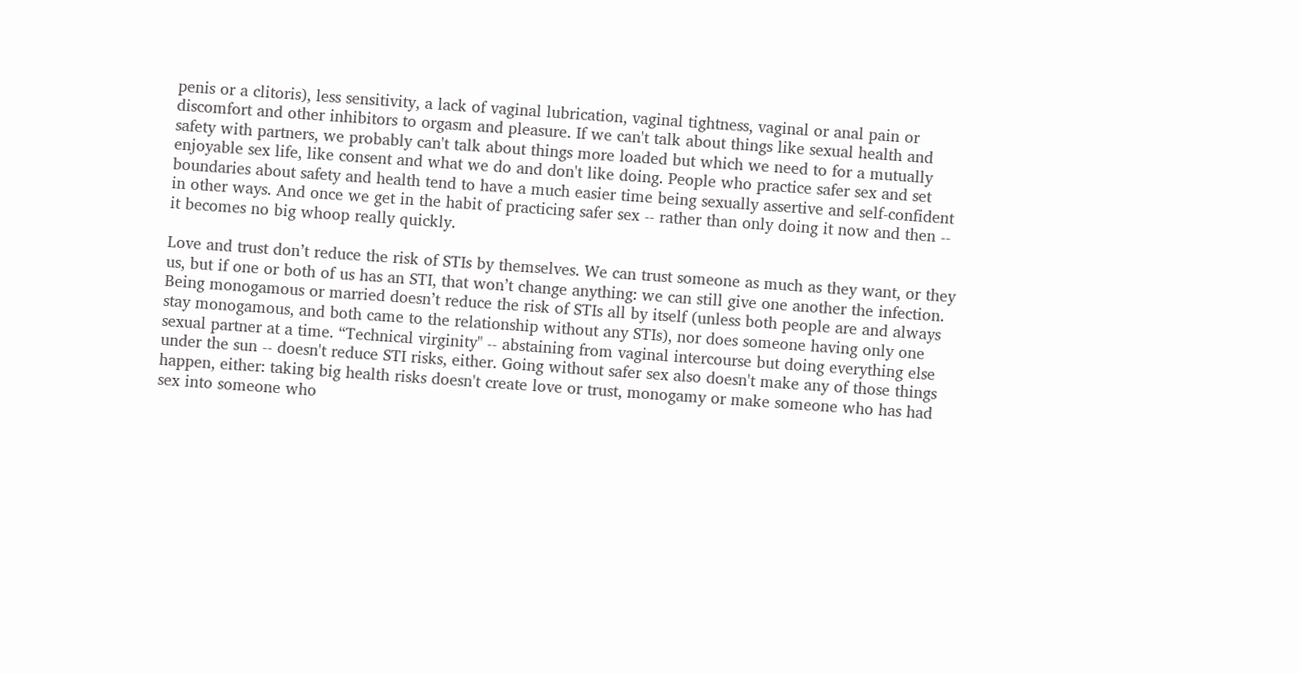penis or a clitoris), less sensitivity, a lack of vaginal lubrication, vaginal tightness, vaginal or anal pain or discomfort and other inhibitors to orgasm and pleasure. If we can't talk about things like sexual health and safety with partners, we probably can't talk about things more loaded but which we need to for a mutually enjoyable sex life, like consent and what we do and don't like doing. People who practice safer sex and set boundaries about safety and health tend to have a much easier time being sexually assertive and self-confident in other ways. And once we get in the habit of practicing safer sex -- rather than only doing it now and then -- it becomes no big whoop really quickly.

Love and trust don’t reduce the risk of STIs by themselves. We can trust someone as much as they want, or they us, but if one or both of us has an STI, that won’t change anything: we can still give one another the infection. Being monogamous or married doesn’t reduce the risk of STIs all by itself (unless both people are and always stay monogamous, and both came to the relationship without any STIs), nor does someone having only one sexual partner at a time. “Technical virginity" -- abstaining from vaginal intercourse but doing everything else under the sun -- doesn't reduce STI risks, either. Going without safer sex also doesn't make any of those things happen, either: taking big health risks doesn't create love or trust, monogamy or make someone who has had sex into someone who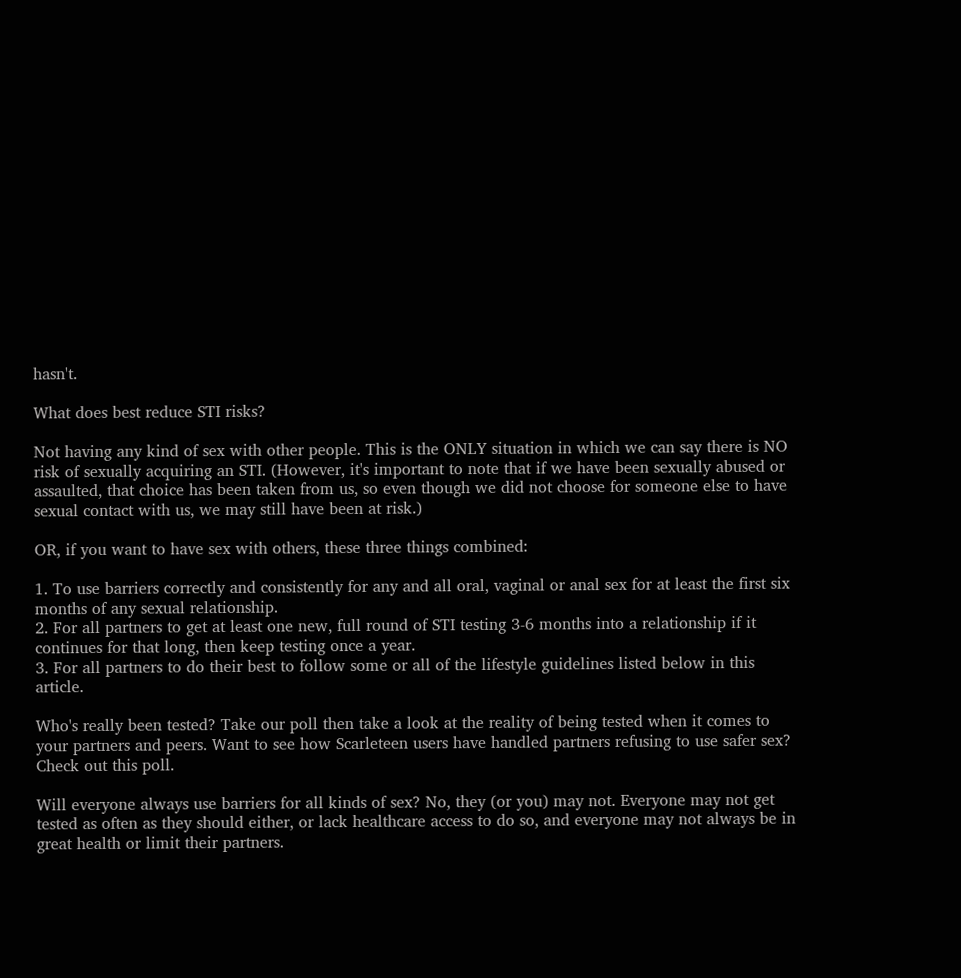hasn't.

What does best reduce STI risks?

Not having any kind of sex with other people. This is the ONLY situation in which we can say there is NO risk of sexually acquiring an STI. (However, it's important to note that if we have been sexually abused or assaulted, that choice has been taken from us, so even though we did not choose for someone else to have sexual contact with us, we may still have been at risk.)

OR, if you want to have sex with others, these three things combined:

1. To use barriers correctly and consistently for any and all oral, vaginal or anal sex for at least the first six months of any sexual relationship.
2. For all partners to get at least one new, full round of STI testing 3-6 months into a relationship if it continues for that long, then keep testing once a year.
3. For all partners to do their best to follow some or all of the lifestyle guidelines listed below in this article.

Who's really been tested? Take our poll then take a look at the reality of being tested when it comes to your partners and peers. Want to see how Scarleteen users have handled partners refusing to use safer sex? Check out this poll.

Will everyone always use barriers for all kinds of sex? No, they (or you) may not. Everyone may not get tested as often as they should either, or lack healthcare access to do so, and everyone may not always be in great health or limit their partners.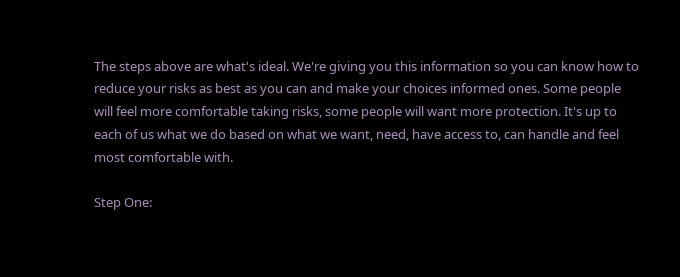The steps above are what's ideal. We're giving you this information so you can know how to reduce your risks as best as you can and make your choices informed ones. Some people will feel more comfortable taking risks, some people will want more protection. It's up to each of us what we do based on what we want, need, have access to, can handle and feel most comfortable with.

Step One: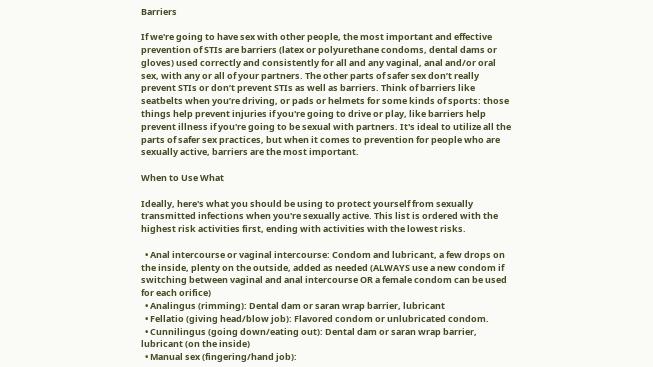Barriers

If we're going to have sex with other people, the most important and effective prevention of STIs are barriers (latex or polyurethane condoms, dental dams or gloves) used correctly and consistently for all and any vaginal, anal and/or oral sex, with any or all of your partners. The other parts of safer sex don’t really prevent STIs or don’t prevent STIs as well as barriers. Think of barriers like seatbelts when you’re driving, or pads or helmets for some kinds of sports: those things help prevent injuries if you're going to drive or play, like barriers help prevent illness if you're going to be sexual with partners. It's ideal to utilize all the parts of safer sex practices, but when it comes to prevention for people who are sexually active, barriers are the most important.

When to Use What

Ideally, here's what you should be using to protect yourself from sexually transmitted infections when you're sexually active. This list is ordered with the highest risk activities first, ending with activities with the lowest risks.

  • Anal intercourse or vaginal intercourse: Condom and lubricant, a few drops on the inside, plenty on the outside, added as needed (ALWAYS use a new condom if switching between vaginal and anal intercourse OR a female condom can be used for each orifice)
  • Analingus (rimming): Dental dam or saran wrap barrier, lubricant
  • Fellatio (giving head/blow job): Flavored condom or unlubricated condom.
  • Cunnilingus (going down/eating out): Dental dam or saran wrap barrier, lubricant (on the inside)
  • Manual sex (fingering/hand job):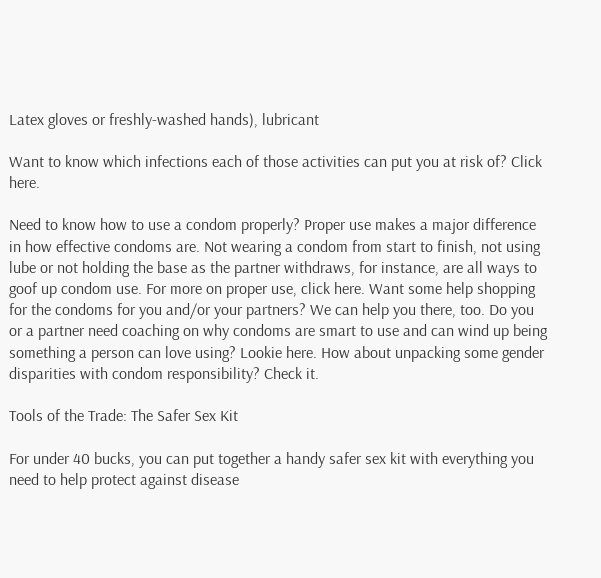Latex gloves or freshly-washed hands), lubricant

Want to know which infections each of those activities can put you at risk of? Click here.

Need to know how to use a condom properly? Proper use makes a major difference in how effective condoms are. Not wearing a condom from start to finish, not using lube or not holding the base as the partner withdraws, for instance, are all ways to goof up condom use. For more on proper use, click here. Want some help shopping for the condoms for you and/or your partners? We can help you there, too. Do you or a partner need coaching on why condoms are smart to use and can wind up being something a person can love using? Lookie here. How about unpacking some gender disparities with condom responsibility? Check it.

Tools of the Trade: The Safer Sex Kit

For under 40 bucks, you can put together a handy safer sex kit with everything you need to help protect against disease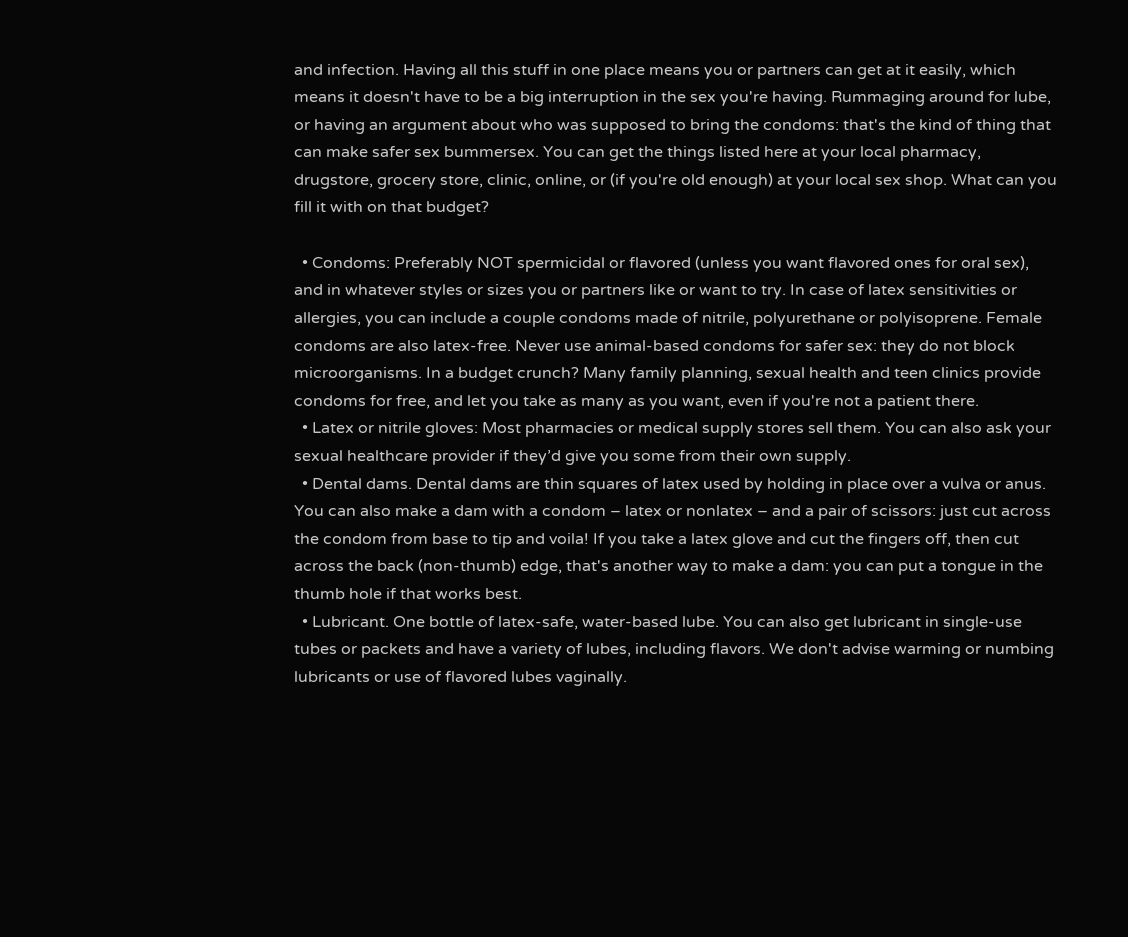and infection. Having all this stuff in one place means you or partners can get at it easily, which means it doesn't have to be a big interruption in the sex you're having. Rummaging around for lube, or having an argument about who was supposed to bring the condoms: that's the kind of thing that can make safer sex bummersex. You can get the things listed here at your local pharmacy, drugstore, grocery store, clinic, online, or (if you're old enough) at your local sex shop. What can you fill it with on that budget?

  • Condoms: Preferably NOT spermicidal or flavored (unless you want flavored ones for oral sex), and in whatever styles or sizes you or partners like or want to try. In case of latex sensitivities or allergies, you can include a couple condoms made of nitrile, polyurethane or polyisoprene. Female condoms are also latex-free. Never use animal-based condoms for safer sex: they do not block microorganisms. In a budget crunch? Many family planning, sexual health and teen clinics provide condoms for free, and let you take as many as you want, even if you're not a patient there.
  • Latex or nitrile gloves: Most pharmacies or medical supply stores sell them. You can also ask your sexual healthcare provider if they’d give you some from their own supply.
  • Dental dams. Dental dams are thin squares of latex used by holding in place over a vulva or anus. You can also make a dam with a condom – latex or nonlatex – and a pair of scissors: just cut across the condom from base to tip and voila! If you take a latex glove and cut the fingers off, then cut across the back (non-thumb) edge, that's another way to make a dam: you can put a tongue in the thumb hole if that works best.
  • Lubricant. One bottle of latex-safe, water-based lube. You can also get lubricant in single-use tubes or packets and have a variety of lubes, including flavors. We don't advise warming or numbing lubricants or use of flavored lubes vaginally.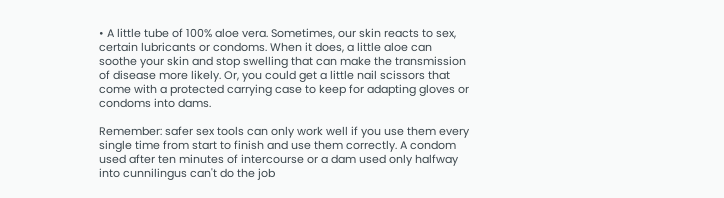• A little tube of 100% aloe vera. Sometimes, our skin reacts to sex, certain lubricants or condoms. When it does, a little aloe can soothe your skin and stop swelling that can make the transmission of disease more likely. Or, you could get a little nail scissors that come with a protected carrying case to keep for adapting gloves or condoms into dams.

Remember: safer sex tools can only work well if you use them every single time from start to finish and use them correctly. A condom used after ten minutes of intercourse or a dam used only halfway into cunnilingus can't do the job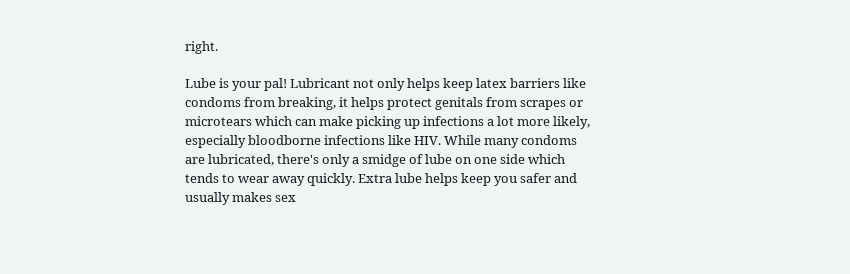right.

Lube is your pal! Lubricant not only helps keep latex barriers like condoms from breaking, it helps protect genitals from scrapes or microtears which can make picking up infections a lot more likely, especially bloodborne infections like HIV. While many condoms are lubricated, there's only a smidge of lube on one side which tends to wear away quickly. Extra lube helps keep you safer and usually makes sex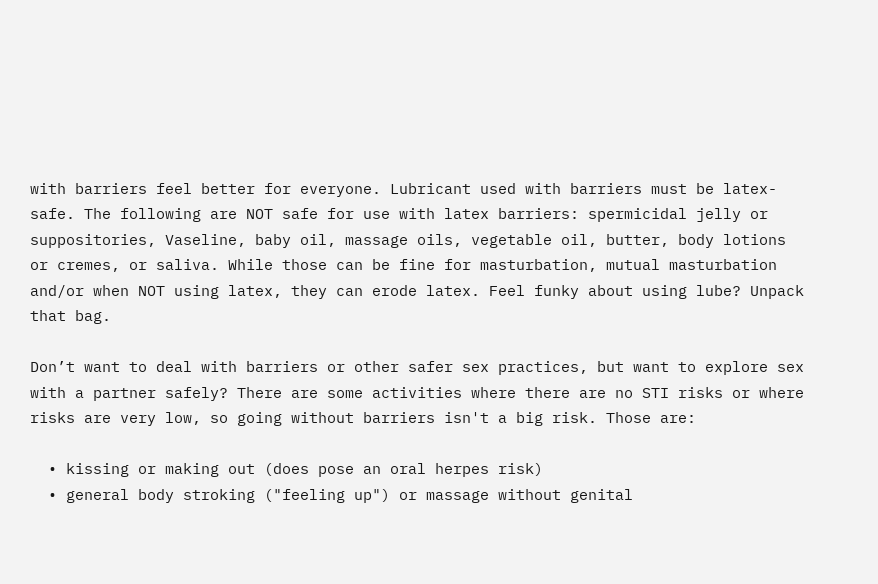with barriers feel better for everyone. Lubricant used with barriers must be latex-safe. The following are NOT safe for use with latex barriers: spermicidal jelly or suppositories, Vaseline, baby oil, massage oils, vegetable oil, butter, body lotions or cremes, or saliva. While those can be fine for masturbation, mutual masturbation and/or when NOT using latex, they can erode latex. Feel funky about using lube? Unpack that bag.

Don’t want to deal with barriers or other safer sex practices, but want to explore sex with a partner safely? There are some activities where there are no STI risks or where risks are very low, so going without barriers isn't a big risk. Those are:

  • kissing or making out (does pose an oral herpes risk)
  • general body stroking ("feeling up") or massage without genital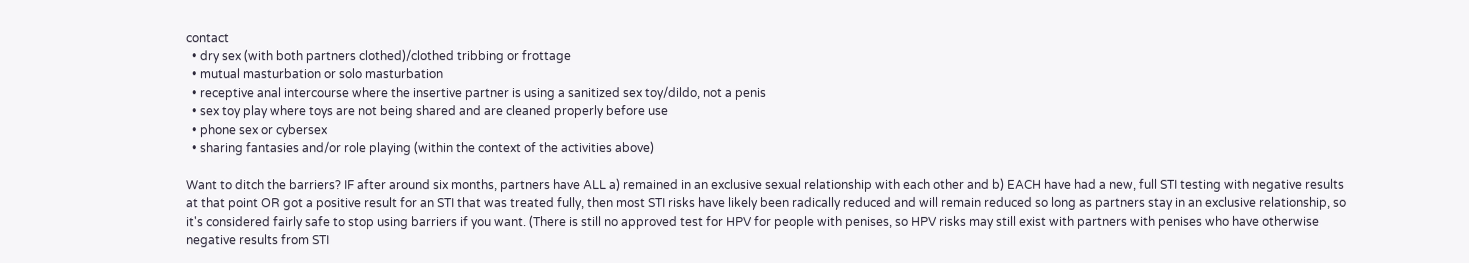contact
  • dry sex (with both partners clothed)/clothed tribbing or frottage
  • mutual masturbation or solo masturbation
  • receptive anal intercourse where the insertive partner is using a sanitized sex toy/dildo, not a penis
  • sex toy play where toys are not being shared and are cleaned properly before use
  • phone sex or cybersex
  • sharing fantasies and/or role playing (within the context of the activities above)

Want to ditch the barriers? IF after around six months, partners have ALL a) remained in an exclusive sexual relationship with each other and b) EACH have had a new, full STI testing with negative results at that point OR got a positive result for an STI that was treated fully, then most STI risks have likely been radically reduced and will remain reduced so long as partners stay in an exclusive relationship, so it's considered fairly safe to stop using barriers if you want. (There is still no approved test for HPV for people with penises, so HPV risks may still exist with partners with penises who have otherwise negative results from STI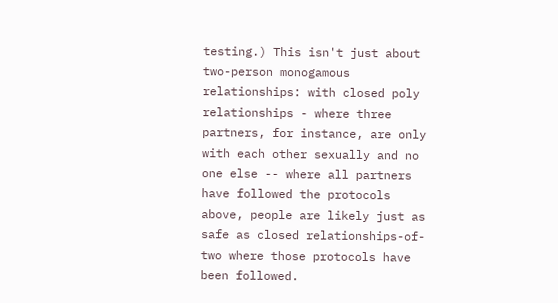testing.) This isn't just about two-person monogamous relationships: with closed poly relationships - where three partners, for instance, are only with each other sexually and no one else -- where all partners have followed the protocols above, people are likely just as safe as closed relationships-of-two where those protocols have been followed.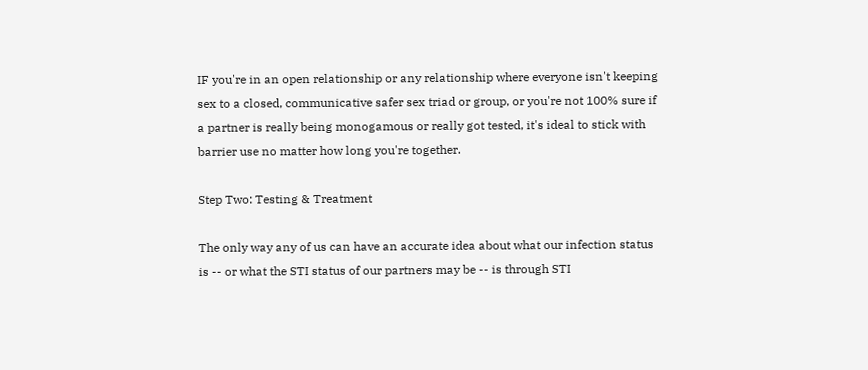IF you're in an open relationship or any relationship where everyone isn't keeping sex to a closed, communicative safer sex triad or group, or you're not 100% sure if a partner is really being monogamous or really got tested, it's ideal to stick with barrier use no matter how long you're together.

Step Two: Testing & Treatment

The only way any of us can have an accurate idea about what our infection status is -- or what the STI status of our partners may be -- is through STI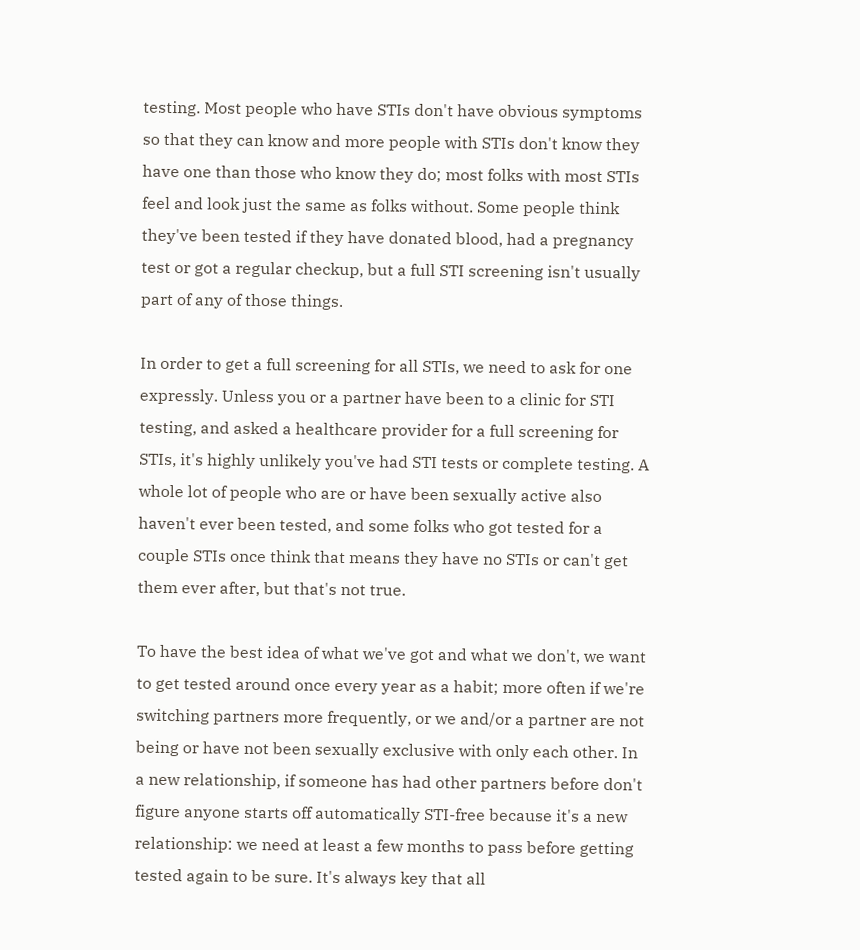testing. Most people who have STIs don't have obvious symptoms so that they can know and more people with STIs don't know they have one than those who know they do; most folks with most STIs feel and look just the same as folks without. Some people think they've been tested if they have donated blood, had a pregnancy test or got a regular checkup, but a full STI screening isn't usually part of any of those things.

In order to get a full screening for all STIs, we need to ask for one expressly. Unless you or a partner have been to a clinic for STI testing, and asked a healthcare provider for a full screening for STIs, it's highly unlikely you've had STI tests or complete testing. A whole lot of people who are or have been sexually active also haven't ever been tested, and some folks who got tested for a couple STIs once think that means they have no STIs or can't get them ever after, but that's not true.

To have the best idea of what we've got and what we don't, we want to get tested around once every year as a habit; more often if we're switching partners more frequently, or we and/or a partner are not being or have not been sexually exclusive with only each other. In a new relationship, if someone has had other partners before don't figure anyone starts off automatically STI-free because it's a new relationship: we need at least a few months to pass before getting tested again to be sure. It's always key that all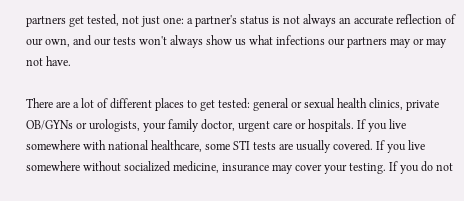partners get tested, not just one: a partner's status is not always an accurate reflection of our own, and our tests won't always show us what infections our partners may or may not have.

There are a lot of different places to get tested: general or sexual health clinics, private OB/GYNs or urologists, your family doctor, urgent care or hospitals. If you live somewhere with national healthcare, some STI tests are usually covered. If you live somewhere without socialized medicine, insurance may cover your testing. If you do not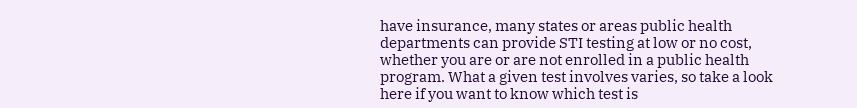have insurance, many states or areas public health departments can provide STI testing at low or no cost, whether you are or are not enrolled in a public health program. What a given test involves varies, so take a look here if you want to know which test is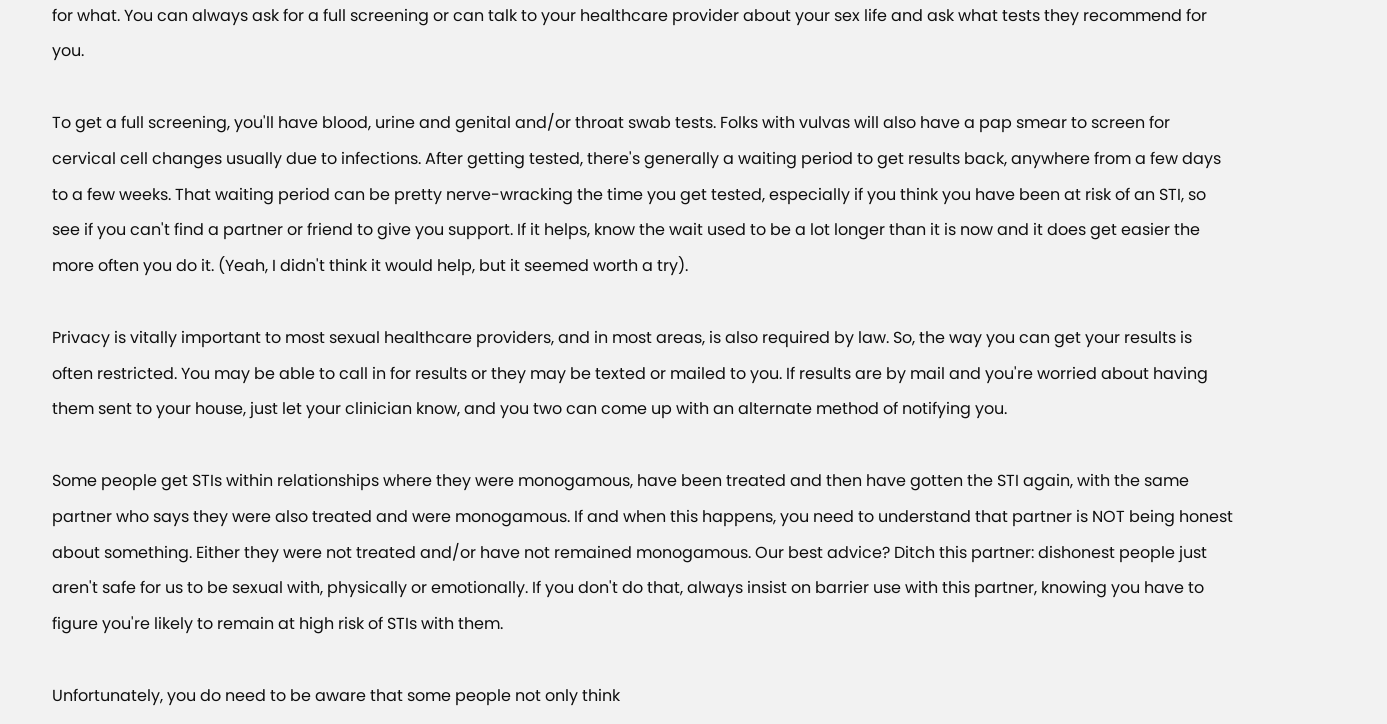for what. You can always ask for a full screening or can talk to your healthcare provider about your sex life and ask what tests they recommend for you.

To get a full screening, you'll have blood, urine and genital and/or throat swab tests. Folks with vulvas will also have a pap smear to screen for cervical cell changes usually due to infections. After getting tested, there's generally a waiting period to get results back, anywhere from a few days to a few weeks. That waiting period can be pretty nerve-wracking the time you get tested, especially if you think you have been at risk of an STI, so see if you can't find a partner or friend to give you support. If it helps, know the wait used to be a lot longer than it is now and it does get easier the more often you do it. (Yeah, I didn't think it would help, but it seemed worth a try).

Privacy is vitally important to most sexual healthcare providers, and in most areas, is also required by law. So, the way you can get your results is often restricted. You may be able to call in for results or they may be texted or mailed to you. If results are by mail and you're worried about having them sent to your house, just let your clinician know, and you two can come up with an alternate method of notifying you.

Some people get STIs within relationships where they were monogamous, have been treated and then have gotten the STI again, with the same partner who says they were also treated and were monogamous. If and when this happens, you need to understand that partner is NOT being honest about something. Either they were not treated and/or have not remained monogamous. Our best advice? Ditch this partner: dishonest people just aren't safe for us to be sexual with, physically or emotionally. If you don't do that, always insist on barrier use with this partner, knowing you have to figure you're likely to remain at high risk of STIs with them.

Unfortunately, you do need to be aware that some people not only think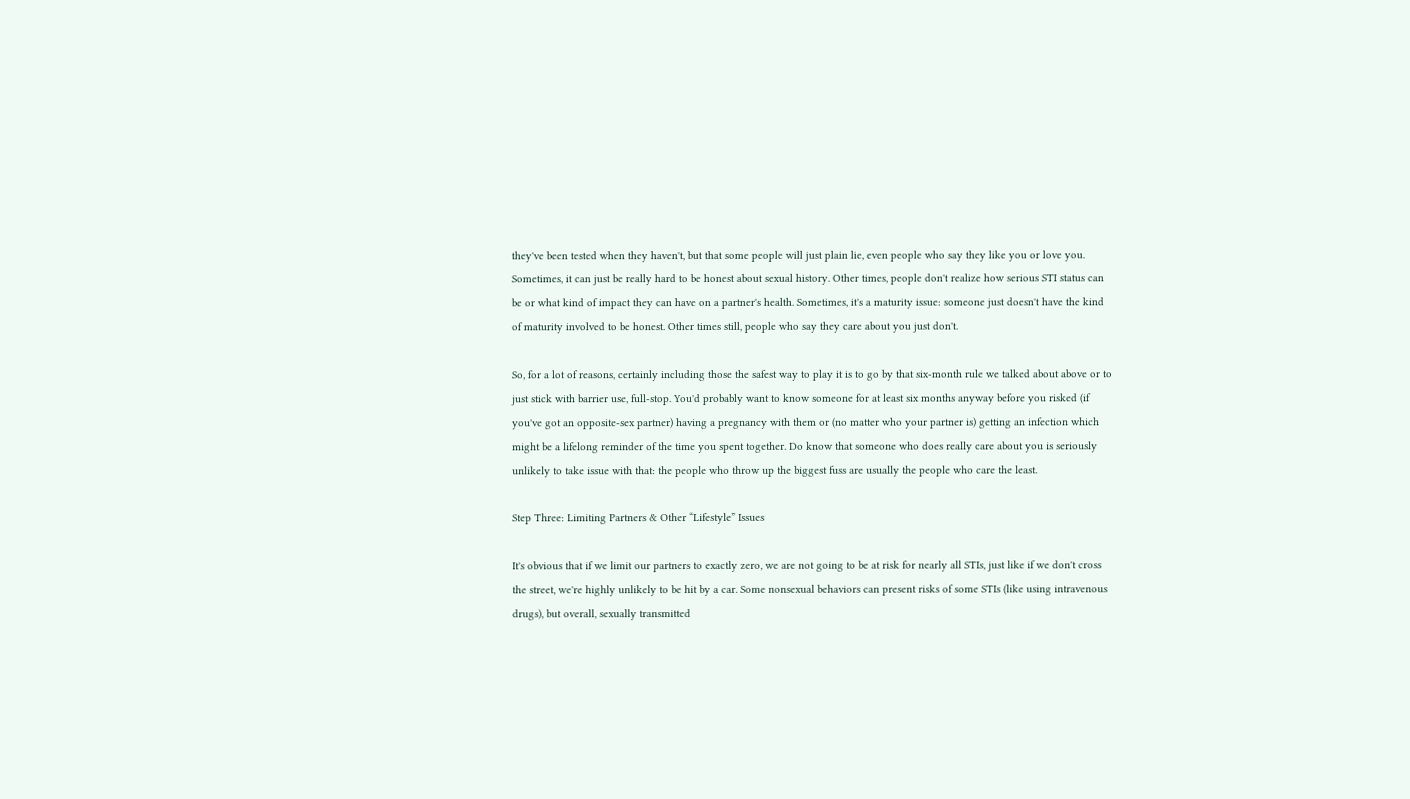they've been tested when they haven't, but that some people will just plain lie, even people who say they like you or love you. Sometimes, it can just be really hard to be honest about sexual history. Other times, people don't realize how serious STI status can be or what kind of impact they can have on a partner's health. Sometimes, it's a maturity issue: someone just doesn't have the kind of maturity involved to be honest. Other times still, people who say they care about you just don't.

So, for a lot of reasons, certainly including those the safest way to play it is to go by that six-month rule we talked about above or to just stick with barrier use, full-stop. You'd probably want to know someone for at least six months anyway before you risked (if you've got an opposite-sex partner) having a pregnancy with them or (no matter who your partner is) getting an infection which might be a lifelong reminder of the time you spent together. Do know that someone who does really care about you is seriously unlikely to take issue with that: the people who throw up the biggest fuss are usually the people who care the least.

Step Three: Limiting Partners & Other “Lifestyle” Issues

It's obvious that if we limit our partners to exactly zero, we are not going to be at risk for nearly all STIs, just like if we don't cross the street, we're highly unlikely to be hit by a car. Some nonsexual behaviors can present risks of some STIs (like using intravenous drugs), but overall, sexually transmitted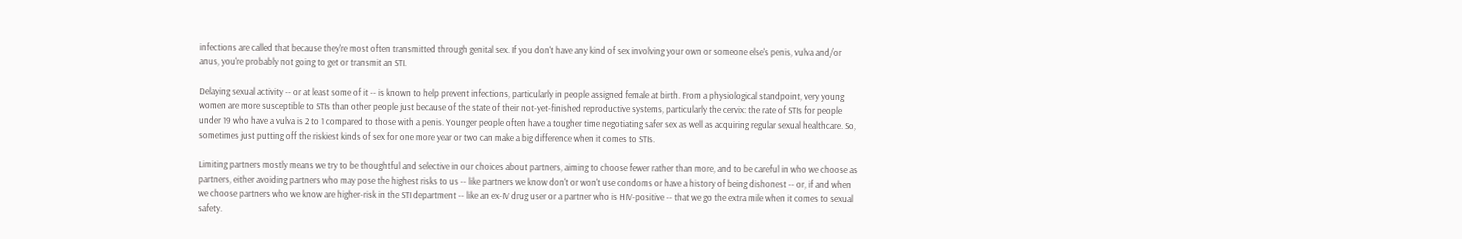infections are called that because they're most often transmitted through genital sex. If you don't have any kind of sex involving your own or someone else's penis, vulva and/or anus, you're probably not going to get or transmit an STI.

Delaying sexual activity -- or at least some of it -- is known to help prevent infections, particularly in people assigned female at birth. From a physiological standpoint, very young women are more susceptible to STIs than other people just because of the state of their not-yet-finished reproductive systems, particularly the cervix: the rate of STIs for people under 19 who have a vulva is 2 to 1 compared to those with a penis. Younger people often have a tougher time negotiating safer sex as well as acquiring regular sexual healthcare. So, sometimes just putting off the riskiest kinds of sex for one more year or two can make a big difference when it comes to STIs.

Limiting partners mostly means we try to be thoughtful and selective in our choices about partners, aiming to choose fewer rather than more, and to be careful in who we choose as partners, either avoiding partners who may pose the highest risks to us -- like partners we know don't or won't use condoms or have a history of being dishonest -- or, if and when we choose partners who we know are higher-risk in the STI department -- like an ex-IV drug user or a partner who is HIV-positive -- that we go the extra mile when it comes to sexual safety.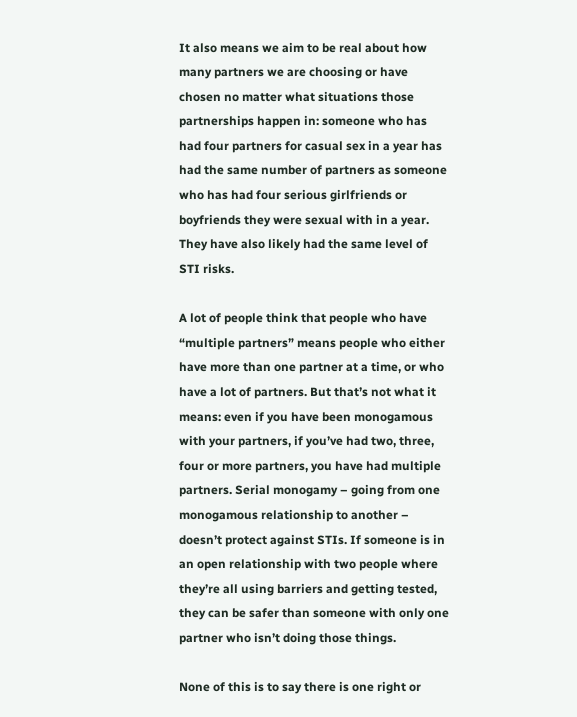It also means we aim to be real about how many partners we are choosing or have chosen no matter what situations those partnerships happen in: someone who has had four partners for casual sex in a year has had the same number of partners as someone who has had four serious girlfriends or boyfriends they were sexual with in a year. They have also likely had the same level of STI risks.

A lot of people think that people who have “multiple partners” means people who either have more than one partner at a time, or who have a lot of partners. But that’s not what it means: even if you have been monogamous with your partners, if you’ve had two, three, four or more partners, you have had multiple partners. Serial monogamy – going from one monogamous relationship to another – doesn’t protect against STIs. If someone is in an open relationship with two people where they’re all using barriers and getting tested, they can be safer than someone with only one partner who isn’t doing those things.

None of this is to say there is one right or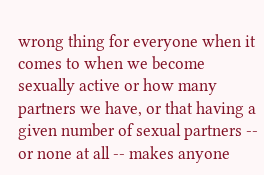wrong thing for everyone when it comes to when we become sexually active or how many partners we have, or that having a given number of sexual partners -- or none at all -- makes anyone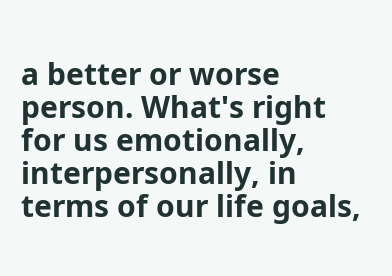a better or worse person. What's right for us emotionally, interpersonally, in terms of our life goals,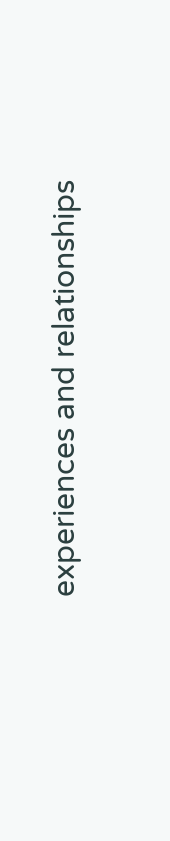experiences and relationships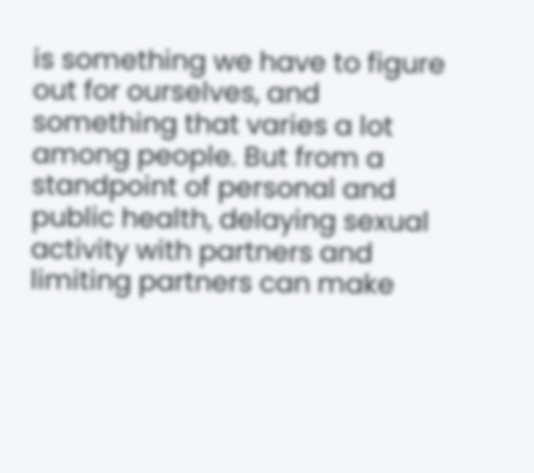is something we have to figure out for ourselves, and something that varies a lot among people. But from a standpoint of personal and public health, delaying sexual activity with partners and limiting partners can make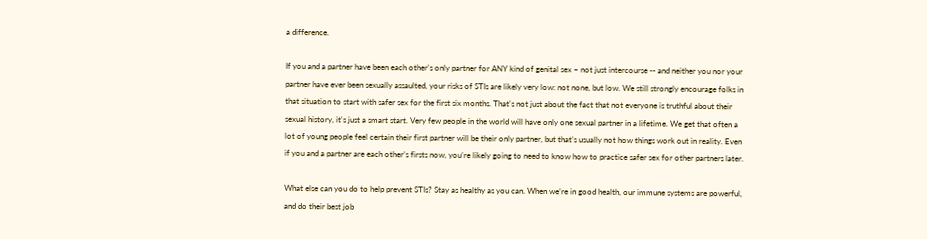a difference.

If you and a partner have been each other's only partner for ANY kind of genital sex – not just intercourse -- and neither you nor your partner have ever been sexually assaulted, your risks of STIs are likely very low: not none, but low. We still strongly encourage folks in that situation to start with safer sex for the first six months. That's not just about the fact that not everyone is truthful about their sexual history, it's just a smart start. Very few people in the world will have only one sexual partner in a lifetime. We get that often a lot of young people feel certain their first partner will be their only partner, but that’s usually not how things work out in reality. Even if you and a partner are each other’s firsts now, you’re likely going to need to know how to practice safer sex for other partners later.

What else can you do to help prevent STIs? Stay as healthy as you can. When we’re in good health, our immune systems are powerful, and do their best job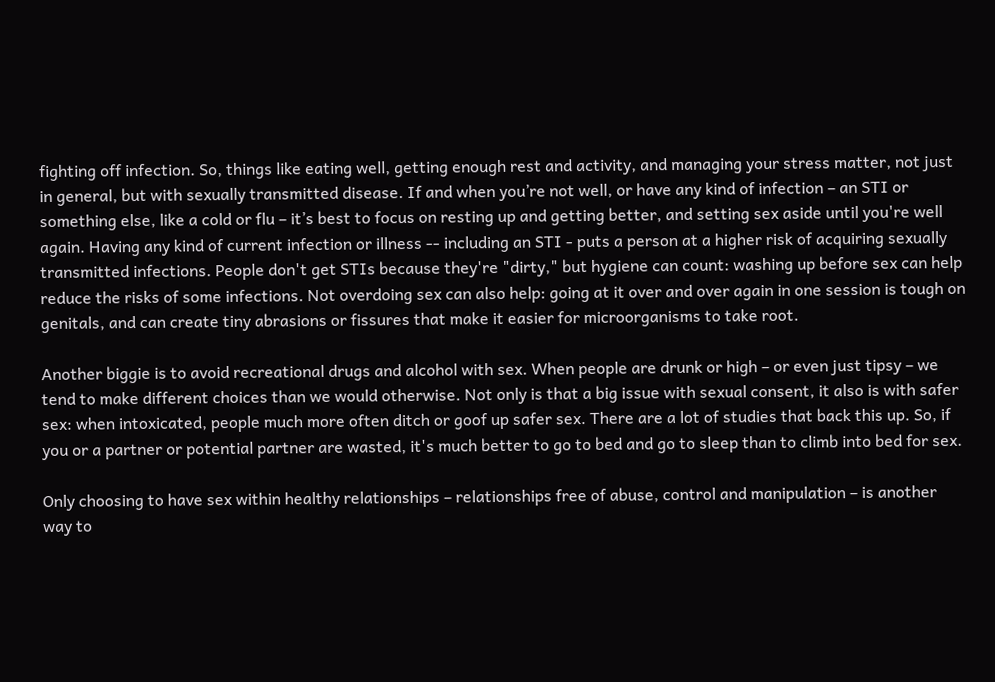fighting off infection. So, things like eating well, getting enough rest and activity, and managing your stress matter, not just in general, but with sexually transmitted disease. If and when you’re not well, or have any kind of infection – an STI or something else, like a cold or flu – it’s best to focus on resting up and getting better, and setting sex aside until you're well again. Having any kind of current infection or illness -- including an STI - puts a person at a higher risk of acquiring sexually transmitted infections. People don't get STIs because they're "dirty," but hygiene can count: washing up before sex can help reduce the risks of some infections. Not overdoing sex can also help: going at it over and over again in one session is tough on genitals, and can create tiny abrasions or fissures that make it easier for microorganisms to take root.

Another biggie is to avoid recreational drugs and alcohol with sex. When people are drunk or high – or even just tipsy – we tend to make different choices than we would otherwise. Not only is that a big issue with sexual consent, it also is with safer sex: when intoxicated, people much more often ditch or goof up safer sex. There are a lot of studies that back this up. So, if you or a partner or potential partner are wasted, it's much better to go to bed and go to sleep than to climb into bed for sex.

Only choosing to have sex within healthy relationships – relationships free of abuse, control and manipulation – is another way to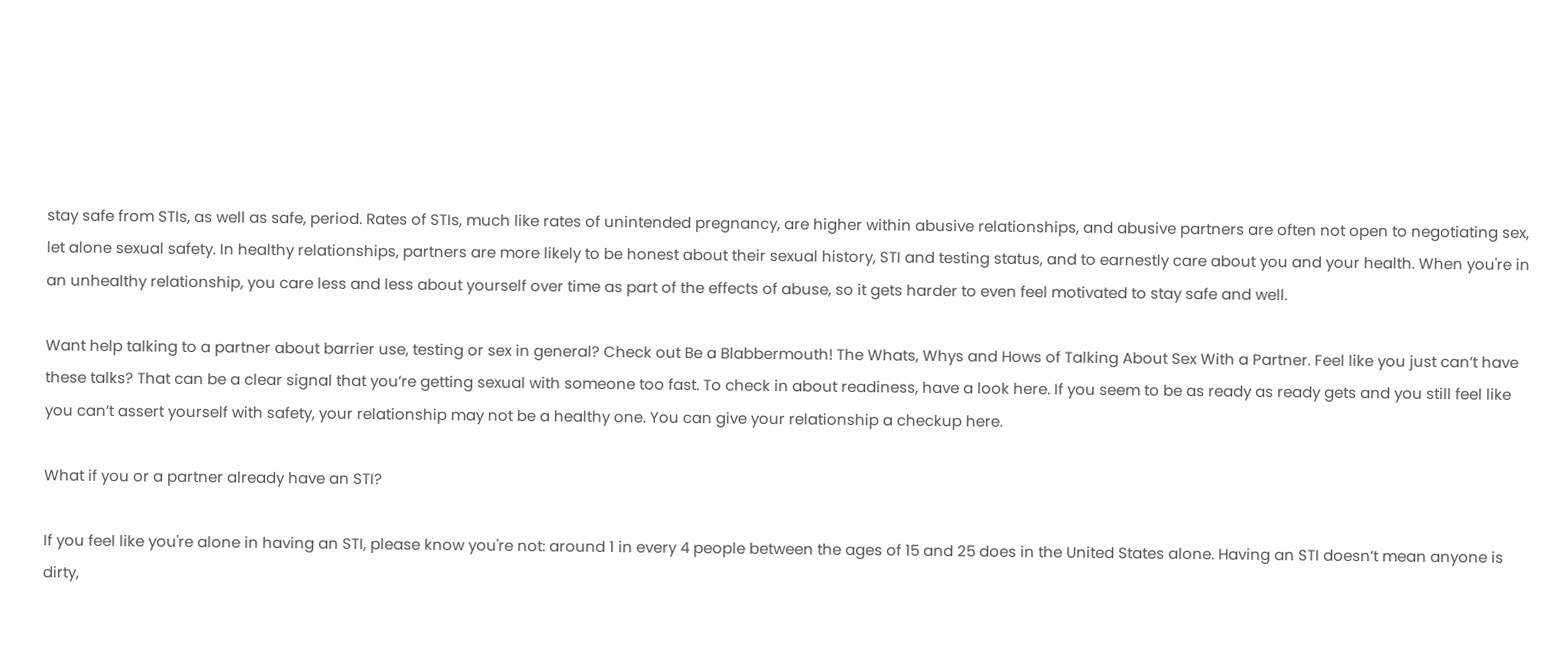stay safe from STIs, as well as safe, period. Rates of STIs, much like rates of unintended pregnancy, are higher within abusive relationships, and abusive partners are often not open to negotiating sex, let alone sexual safety. In healthy relationships, partners are more likely to be honest about their sexual history, STI and testing status, and to earnestly care about you and your health. When you're in an unhealthy relationship, you care less and less about yourself over time as part of the effects of abuse, so it gets harder to even feel motivated to stay safe and well.

Want help talking to a partner about barrier use, testing or sex in general? Check out Be a Blabbermouth! The Whats, Whys and Hows of Talking About Sex With a Partner. Feel like you just can’t have these talks? That can be a clear signal that you’re getting sexual with someone too fast. To check in about readiness, have a look here. If you seem to be as ready as ready gets and you still feel like you can’t assert yourself with safety, your relationship may not be a healthy one. You can give your relationship a checkup here.

What if you or a partner already have an STI?

If you feel like you're alone in having an STI, please know you're not: around 1 in every 4 people between the ages of 15 and 25 does in the United States alone. Having an STI doesn’t mean anyone is dirty,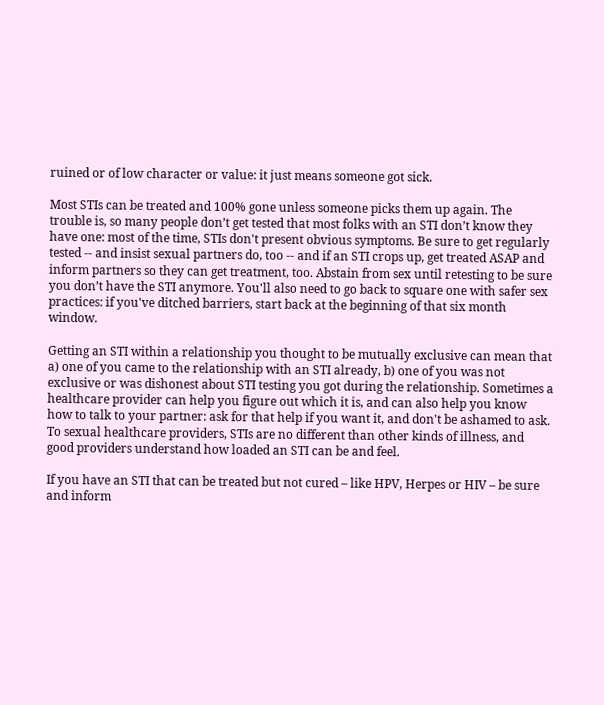ruined or of low character or value: it just means someone got sick.

Most STIs can be treated and 100% gone unless someone picks them up again. The trouble is, so many people don’t get tested that most folks with an STI don’t know they have one: most of the time, STIs don't present obvious symptoms. Be sure to get regularly tested -- and insist sexual partners do, too -- and if an STI crops up, get treated ASAP and inform partners so they can get treatment, too. Abstain from sex until retesting to be sure you don’t have the STI anymore. You'll also need to go back to square one with safer sex practices: if you've ditched barriers, start back at the beginning of that six month window.

Getting an STI within a relationship you thought to be mutually exclusive can mean that a) one of you came to the relationship with an STI already, b) one of you was not exclusive or was dishonest about STI testing you got during the relationship. Sometimes a healthcare provider can help you figure out which it is, and can also help you know how to talk to your partner: ask for that help if you want it, and don't be ashamed to ask. To sexual healthcare providers, STIs are no different than other kinds of illness, and good providers understand how loaded an STI can be and feel.

If you have an STI that can be treated but not cured – like HPV, Herpes or HIV – be sure and inform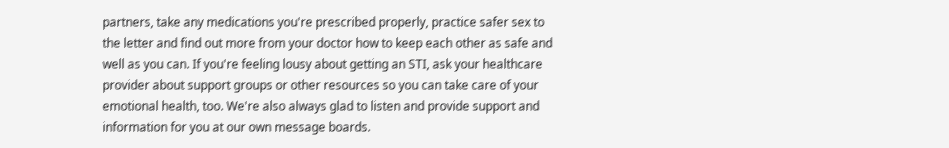partners, take any medications you're prescribed properly, practice safer sex to the letter and find out more from your doctor how to keep each other as safe and well as you can. If you're feeling lousy about getting an STI, ask your healthcare provider about support groups or other resources so you can take care of your emotional health, too. We're also always glad to listen and provide support and information for you at our own message boards.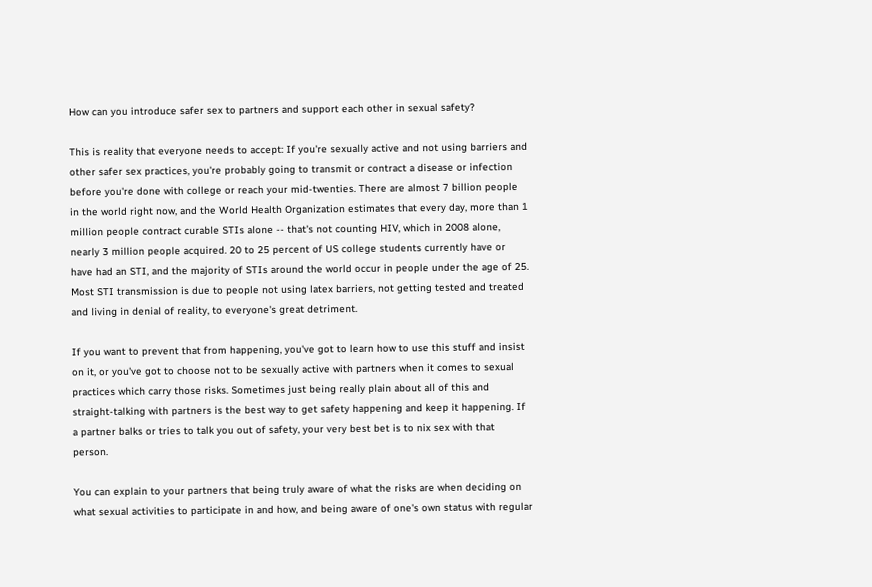How can you introduce safer sex to partners and support each other in sexual safety?

This is reality that everyone needs to accept: If you're sexually active and not using barriers and other safer sex practices, you're probably going to transmit or contract a disease or infection before you're done with college or reach your mid-twenties. There are almost 7 billion people in the world right now, and the World Health Organization estimates that every day, more than 1 million people contract curable STIs alone -- that's not counting HIV, which in 2008 alone, nearly 3 million people acquired. 20 to 25 percent of US college students currently have or have had an STI, and the majority of STIs around the world occur in people under the age of 25. Most STI transmission is due to people not using latex barriers, not getting tested and treated and living in denial of reality, to everyone's great detriment.

If you want to prevent that from happening, you've got to learn how to use this stuff and insist on it, or you've got to choose not to be sexually active with partners when it comes to sexual practices which carry those risks. Sometimes just being really plain about all of this and straight-talking with partners is the best way to get safety happening and keep it happening. If a partner balks or tries to talk you out of safety, your very best bet is to nix sex with that person.

You can explain to your partners that being truly aware of what the risks are when deciding on what sexual activities to participate in and how, and being aware of one's own status with regular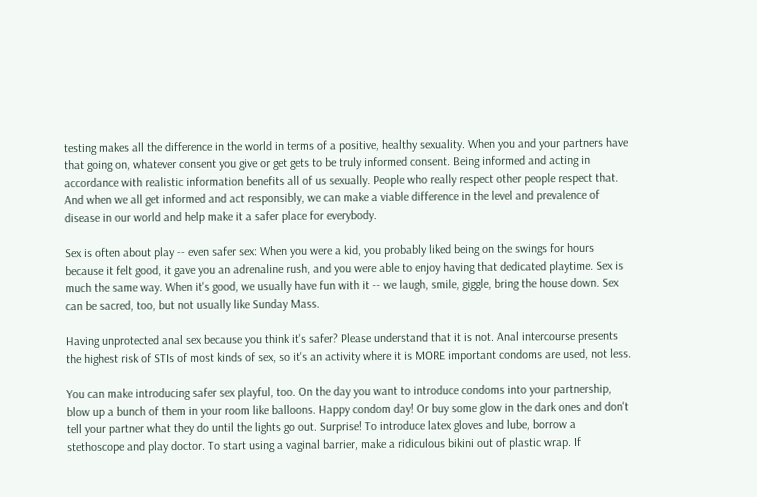testing makes all the difference in the world in terms of a positive, healthy sexuality. When you and your partners have that going on, whatever consent you give or get gets to be truly informed consent. Being informed and acting in accordance with realistic information benefits all of us sexually. People who really respect other people respect that. And when we all get informed and act responsibly, we can make a viable difference in the level and prevalence of disease in our world and help make it a safer place for everybody.

Sex is often about play -- even safer sex: When you were a kid, you probably liked being on the swings for hours because it felt good, it gave you an adrenaline rush, and you were able to enjoy having that dedicated playtime. Sex is much the same way. When it's good, we usually have fun with it -- we laugh, smile, giggle, bring the house down. Sex can be sacred, too, but not usually like Sunday Mass.

Having unprotected anal sex because you think it's safer? Please understand that it is not. Anal intercourse presents the highest risk of STIs of most kinds of sex, so it's an activity where it is MORE important condoms are used, not less.

You can make introducing safer sex playful, too. On the day you want to introduce condoms into your partnership, blow up a bunch of them in your room like balloons. Happy condom day! Or buy some glow in the dark ones and don't tell your partner what they do until the lights go out. Surprise! To introduce latex gloves and lube, borrow a stethoscope and play doctor. To start using a vaginal barrier, make a ridiculous bikini out of plastic wrap. If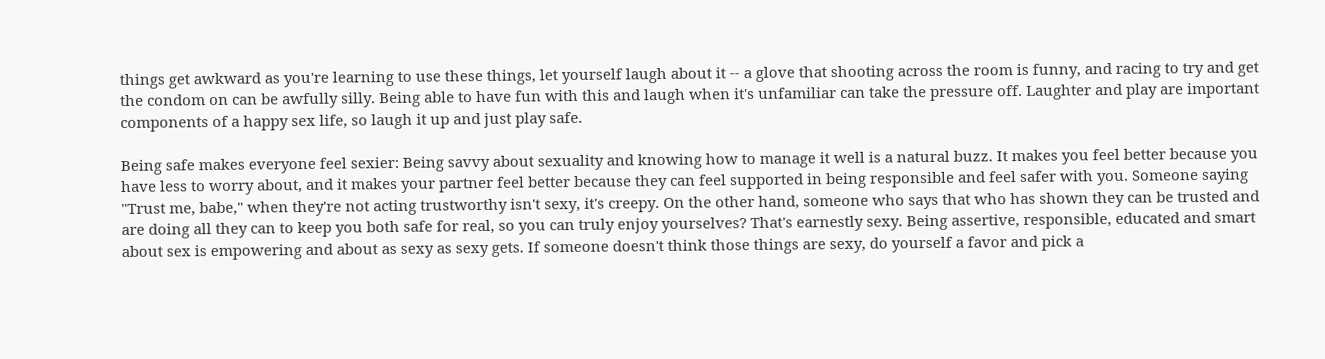things get awkward as you're learning to use these things, let yourself laugh about it -- a glove that shooting across the room is funny, and racing to try and get the condom on can be awfully silly. Being able to have fun with this and laugh when it's unfamiliar can take the pressure off. Laughter and play are important components of a happy sex life, so laugh it up and just play safe.

Being safe makes everyone feel sexier: Being savvy about sexuality and knowing how to manage it well is a natural buzz. It makes you feel better because you have less to worry about, and it makes your partner feel better because they can feel supported in being responsible and feel safer with you. Someone saying "Trust me, babe," when they're not acting trustworthy isn't sexy, it's creepy. On the other hand, someone who says that who has shown they can be trusted and are doing all they can to keep you both safe for real, so you can truly enjoy yourselves? That's earnestly sexy. Being assertive, responsible, educated and smart about sex is empowering and about as sexy as sexy gets. If someone doesn't think those things are sexy, do yourself a favor and pick a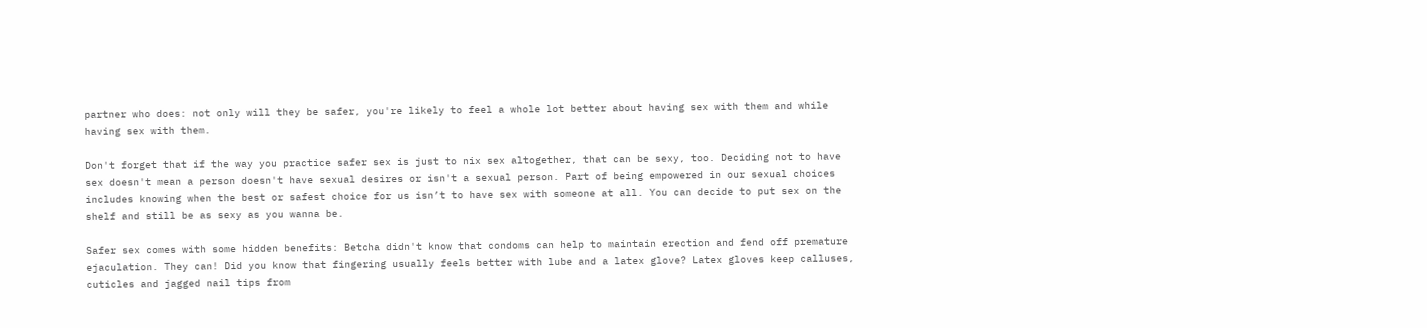partner who does: not only will they be safer, you're likely to feel a whole lot better about having sex with them and while having sex with them.

Don't forget that if the way you practice safer sex is just to nix sex altogether, that can be sexy, too. Deciding not to have sex doesn't mean a person doesn't have sexual desires or isn't a sexual person. Part of being empowered in our sexual choices includes knowing when the best or safest choice for us isn’t to have sex with someone at all. You can decide to put sex on the shelf and still be as sexy as you wanna be.

Safer sex comes with some hidden benefits: Betcha didn't know that condoms can help to maintain erection and fend off premature ejaculation. They can! Did you know that fingering usually feels better with lube and a latex glove? Latex gloves keep calluses, cuticles and jagged nail tips from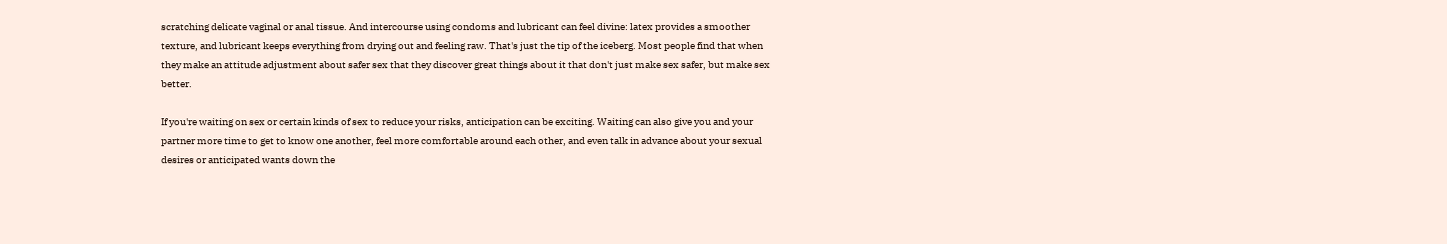scratching delicate vaginal or anal tissue. And intercourse using condoms and lubricant can feel divine: latex provides a smoother texture, and lubricant keeps everything from drying out and feeling raw. That's just the tip of the iceberg. Most people find that when they make an attitude adjustment about safer sex that they discover great things about it that don't just make sex safer, but make sex better.

If you're waiting on sex or certain kinds of sex to reduce your risks, anticipation can be exciting. Waiting can also give you and your partner more time to get to know one another, feel more comfortable around each other, and even talk in advance about your sexual desires or anticipated wants down the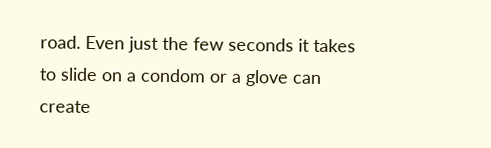road. Even just the few seconds it takes to slide on a condom or a glove can create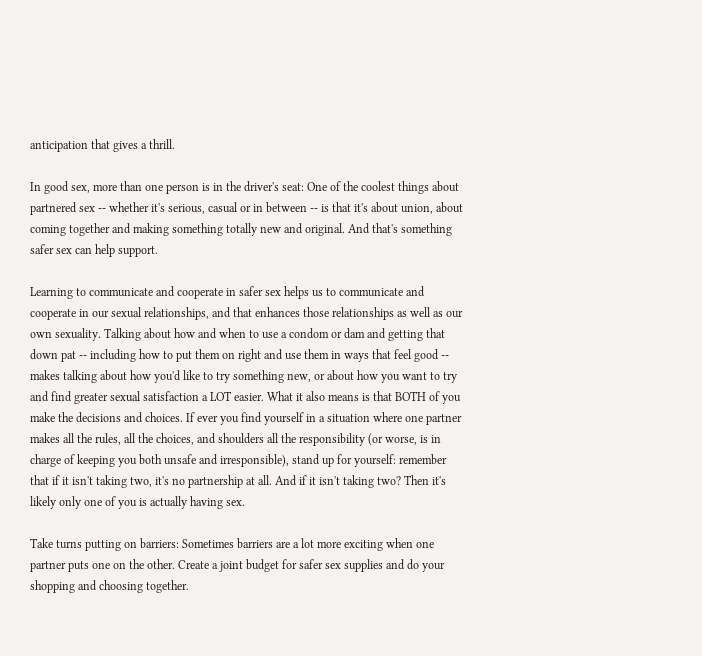anticipation that gives a thrill.

In good sex, more than one person is in the driver's seat: One of the coolest things about partnered sex -- whether it's serious, casual or in between -- is that it's about union, about coming together and making something totally new and original. And that's something safer sex can help support.

Learning to communicate and cooperate in safer sex helps us to communicate and cooperate in our sexual relationships, and that enhances those relationships as well as our own sexuality. Talking about how and when to use a condom or dam and getting that down pat -- including how to put them on right and use them in ways that feel good -- makes talking about how you'd like to try something new, or about how you want to try and find greater sexual satisfaction a LOT easier. What it also means is that BOTH of you make the decisions and choices. If ever you find yourself in a situation where one partner makes all the rules, all the choices, and shoulders all the responsibility (or worse, is in charge of keeping you both unsafe and irresponsible), stand up for yourself: remember that if it isn't taking two, it's no partnership at all. And if it isn't taking two? Then it's likely only one of you is actually having sex.

Take turns putting on barriers: Sometimes barriers are a lot more exciting when one partner puts one on the other. Create a joint budget for safer sex supplies and do your shopping and choosing together.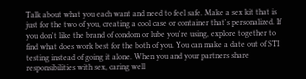Talk about what you each want and need to feel safe. Make a sex kit that is just for the two of you, creating a cool case or container that's personalized. If you don't like the brand of condom or lube you're using, explore together to find what does work best for the both of you. You can make a date out of STI testing instead of going it alone. When you and your partners share responsibilities with sex, caring well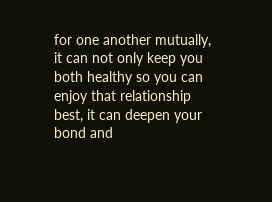for one another mutually, it can not only keep you both healthy so you can enjoy that relationship best, it can deepen your bond and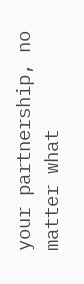your partnership, no matter what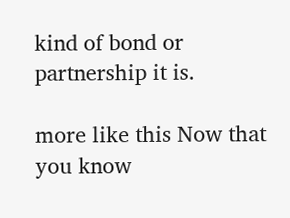kind of bond or partnership it is.

more like this Now that you know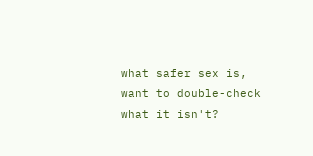what safer sex is, want to double-check what it isn't?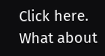Click here. What about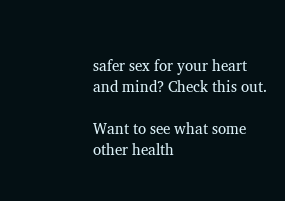safer sex for your heart and mind? Check this out.

Want to see what some other health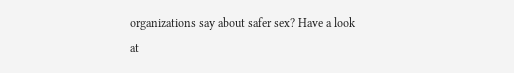organizations say about safer sex? Have a look at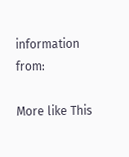information from:

More like This